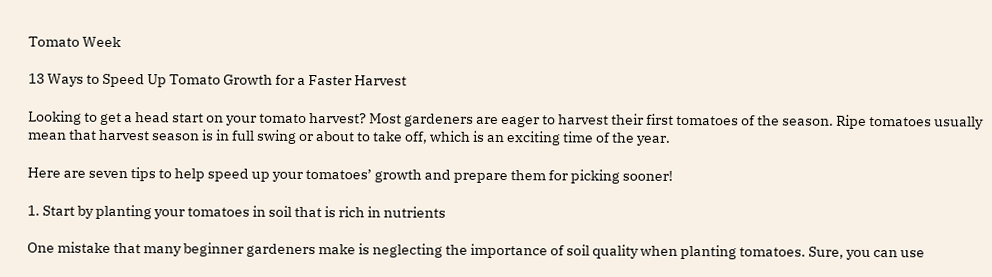Tomato Week

13 Ways to Speed Up Tomato Growth for a Faster Harvest

Looking to get a head start on your tomato harvest? Most gardeners are eager to harvest their first tomatoes of the season. Ripe tomatoes usually mean that harvest season is in full swing or about to take off, which is an exciting time of the year.

Here are seven tips to help speed up your tomatoes’ growth and prepare them for picking sooner!

1. Start by planting your tomatoes in soil that is rich in nutrients

One mistake that many beginner gardeners make is neglecting the importance of soil quality when planting tomatoes. Sure, you can use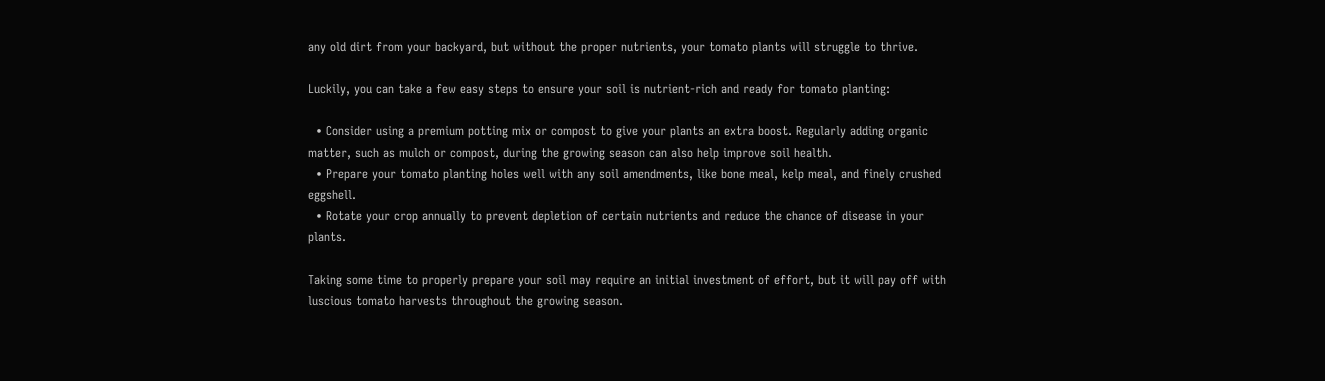any old dirt from your backyard, but without the proper nutrients, your tomato plants will struggle to thrive.

Luckily, you can take a few easy steps to ensure your soil is nutrient-rich and ready for tomato planting:

  • Consider using a premium potting mix or compost to give your plants an extra boost. Regularly adding organic matter, such as mulch or compost, during the growing season can also help improve soil health.
  • Prepare your tomato planting holes well with any soil amendments, like bone meal, kelp meal, and finely crushed eggshell.
  • Rotate your crop annually to prevent depletion of certain nutrients and reduce the chance of disease in your plants.

Taking some time to properly prepare your soil may require an initial investment of effort, but it will pay off with luscious tomato harvests throughout the growing season.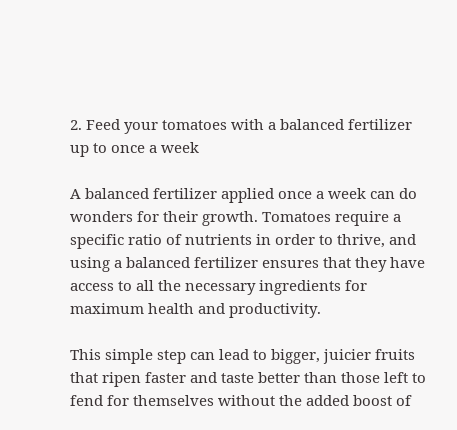2. Feed your tomatoes with a balanced fertilizer up to once a week

A balanced fertilizer applied once a week can do wonders for their growth. Tomatoes require a specific ratio of nutrients in order to thrive, and using a balanced fertilizer ensures that they have access to all the necessary ingredients for maximum health and productivity.

This simple step can lead to bigger, juicier fruits that ripen faster and taste better than those left to fend for themselves without the added boost of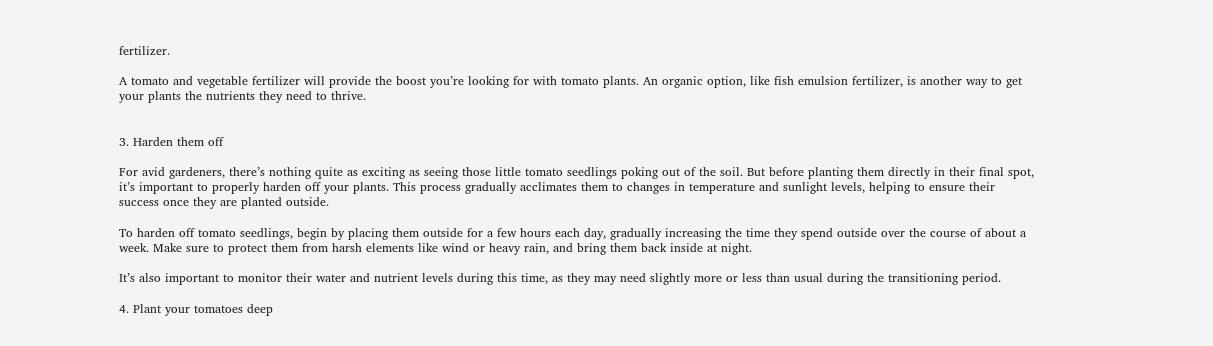fertilizer.

A tomato and vegetable fertilizer will provide the boost you’re looking for with tomato plants. An organic option, like fish emulsion fertilizer, is another way to get your plants the nutrients they need to thrive.


3. Harden them off

For avid gardeners, there’s nothing quite as exciting as seeing those little tomato seedlings poking out of the soil. But before planting them directly in their final spot, it’s important to properly harden off your plants. This process gradually acclimates them to changes in temperature and sunlight levels, helping to ensure their success once they are planted outside.

To harden off tomato seedlings, begin by placing them outside for a few hours each day, gradually increasing the time they spend outside over the course of about a week. Make sure to protect them from harsh elements like wind or heavy rain, and bring them back inside at night.

It’s also important to monitor their water and nutrient levels during this time, as they may need slightly more or less than usual during the transitioning period.

4. Plant your tomatoes deep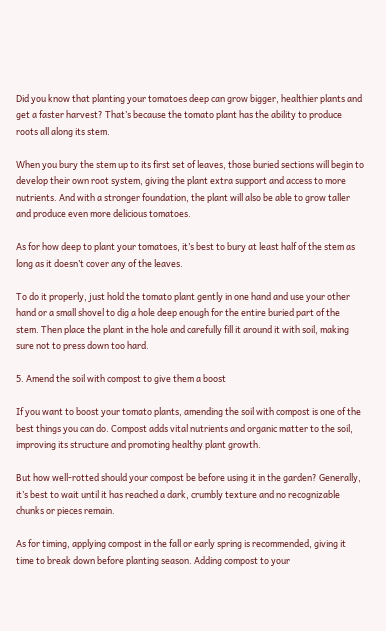Did you know that planting your tomatoes deep can grow bigger, healthier plants and get a faster harvest? That’s because the tomato plant has the ability to produce roots all along its stem.

When you bury the stem up to its first set of leaves, those buried sections will begin to develop their own root system, giving the plant extra support and access to more nutrients. And with a stronger foundation, the plant will also be able to grow taller and produce even more delicious tomatoes.

As for how deep to plant your tomatoes, it’s best to bury at least half of the stem as long as it doesn’t cover any of the leaves.

To do it properly, just hold the tomato plant gently in one hand and use your other hand or a small shovel to dig a hole deep enough for the entire buried part of the stem. Then place the plant in the hole and carefully fill it around it with soil, making sure not to press down too hard.

5. Amend the soil with compost to give them a boost

If you want to boost your tomato plants, amending the soil with compost is one of the best things you can do. Compost adds vital nutrients and organic matter to the soil, improving its structure and promoting healthy plant growth.

But how well-rotted should your compost be before using it in the garden? Generally, it’s best to wait until it has reached a dark, crumbly texture and no recognizable chunks or pieces remain.

As for timing, applying compost in the fall or early spring is recommended, giving it time to break down before planting season. Adding compost to your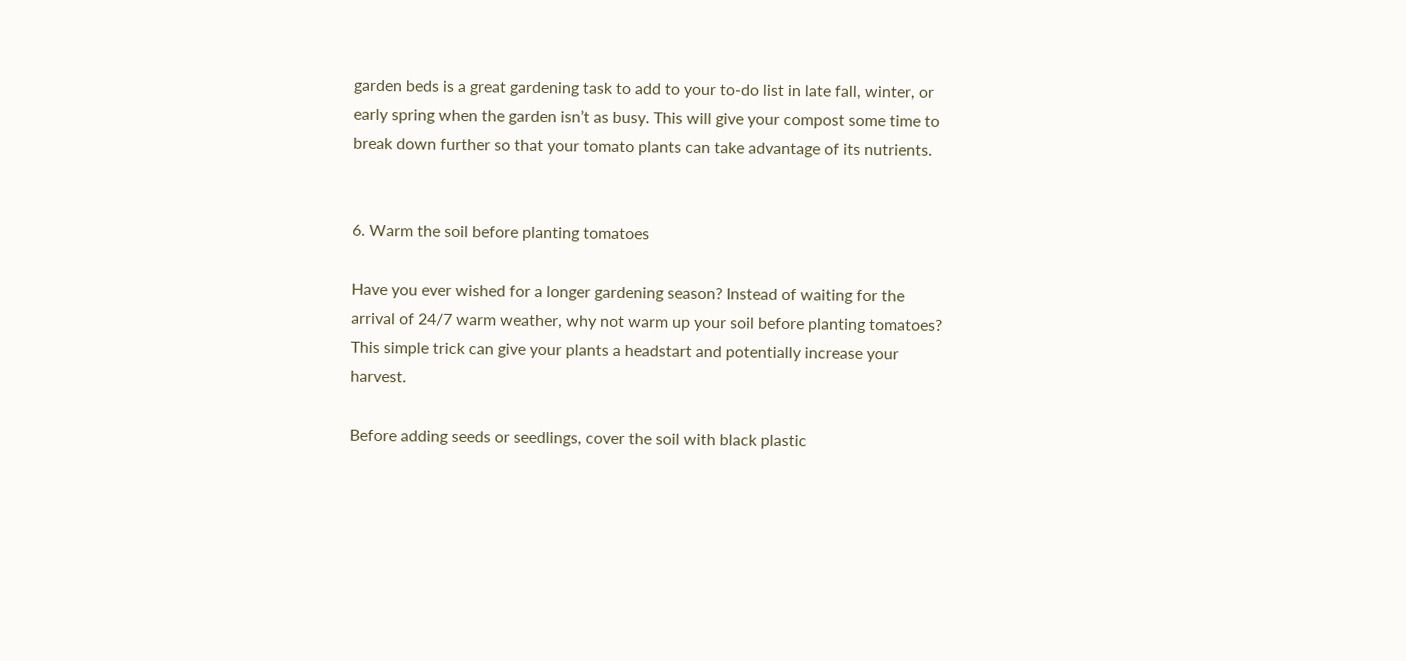garden beds is a great gardening task to add to your to-do list in late fall, winter, or early spring when the garden isn’t as busy. This will give your compost some time to break down further so that your tomato plants can take advantage of its nutrients.


6. Warm the soil before planting tomatoes

Have you ever wished for a longer gardening season? Instead of waiting for the arrival of 24/7 warm weather, why not warm up your soil before planting tomatoes? This simple trick can give your plants a headstart and potentially increase your harvest.

Before adding seeds or seedlings, cover the soil with black plastic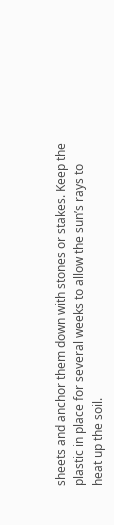sheets and anchor them down with stones or stakes. Keep the plastic in place for several weeks to allow the sun’s rays to heat up the soil.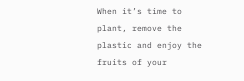When it’s time to plant, remove the plastic and enjoy the fruits of your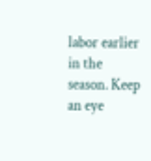labor earlier in the season. Keep an eye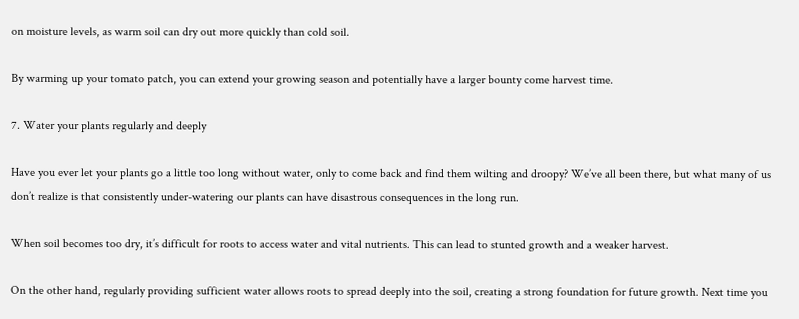on moisture levels, as warm soil can dry out more quickly than cold soil.

By warming up your tomato patch, you can extend your growing season and potentially have a larger bounty come harvest time.

7. Water your plants regularly and deeply

Have you ever let your plants go a little too long without water, only to come back and find them wilting and droopy? We’ve all been there, but what many of us don’t realize is that consistently under-watering our plants can have disastrous consequences in the long run.

When soil becomes too dry, it’s difficult for roots to access water and vital nutrients. This can lead to stunted growth and a weaker harvest.

On the other hand, regularly providing sufficient water allows roots to spread deeply into the soil, creating a strong foundation for future growth. Next time you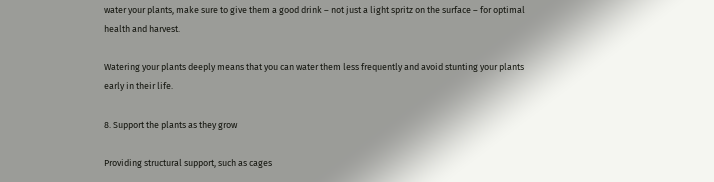water your plants, make sure to give them a good drink – not just a light spritz on the surface – for optimal health and harvest.

Watering your plants deeply means that you can water them less frequently and avoid stunting your plants early in their life.

8. Support the plants as they grow

Providing structural support, such as cages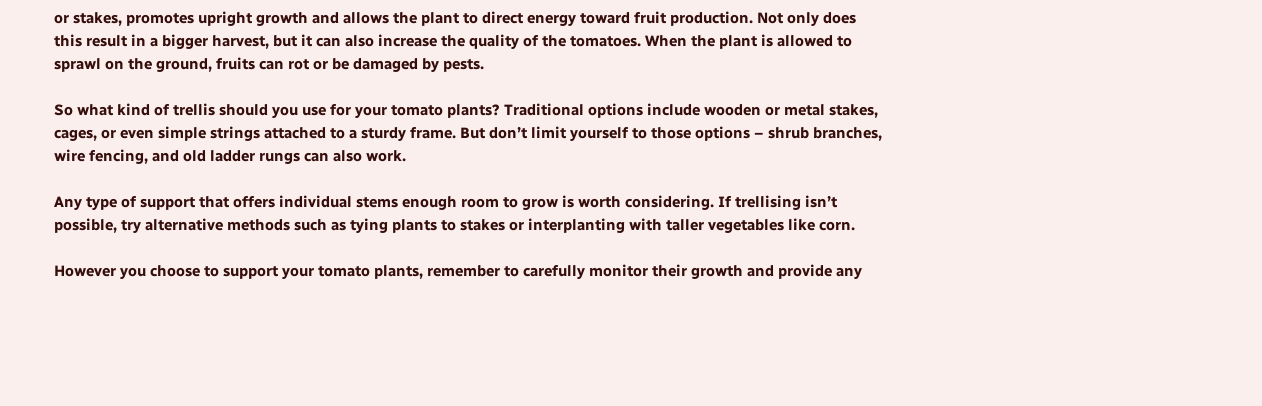or stakes, promotes upright growth and allows the plant to direct energy toward fruit production. Not only does this result in a bigger harvest, but it can also increase the quality of the tomatoes. When the plant is allowed to sprawl on the ground, fruits can rot or be damaged by pests.

So what kind of trellis should you use for your tomato plants? Traditional options include wooden or metal stakes, cages, or even simple strings attached to a sturdy frame. But don’t limit yourself to those options – shrub branches, wire fencing, and old ladder rungs can also work.

Any type of support that offers individual stems enough room to grow is worth considering. If trellising isn’t possible, try alternative methods such as tying plants to stakes or interplanting with taller vegetables like corn.

However you choose to support your tomato plants, remember to carefully monitor their growth and provide any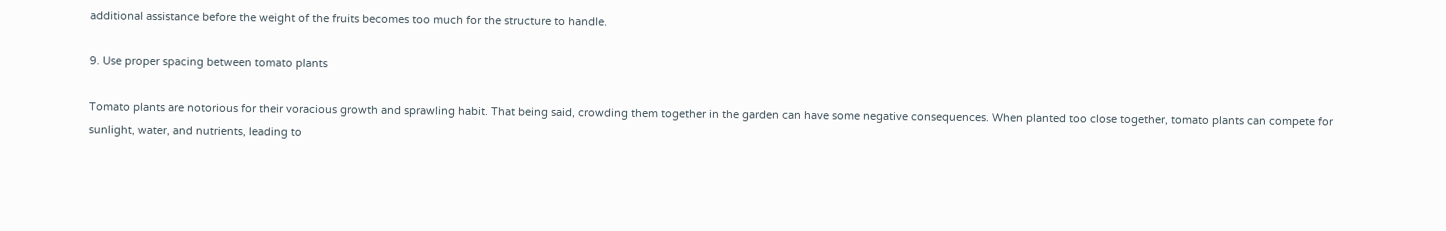additional assistance before the weight of the fruits becomes too much for the structure to handle.

9. Use proper spacing between tomato plants

Tomato plants are notorious for their voracious growth and sprawling habit. That being said, crowding them together in the garden can have some negative consequences. When planted too close together, tomato plants can compete for sunlight, water, and nutrients, leading to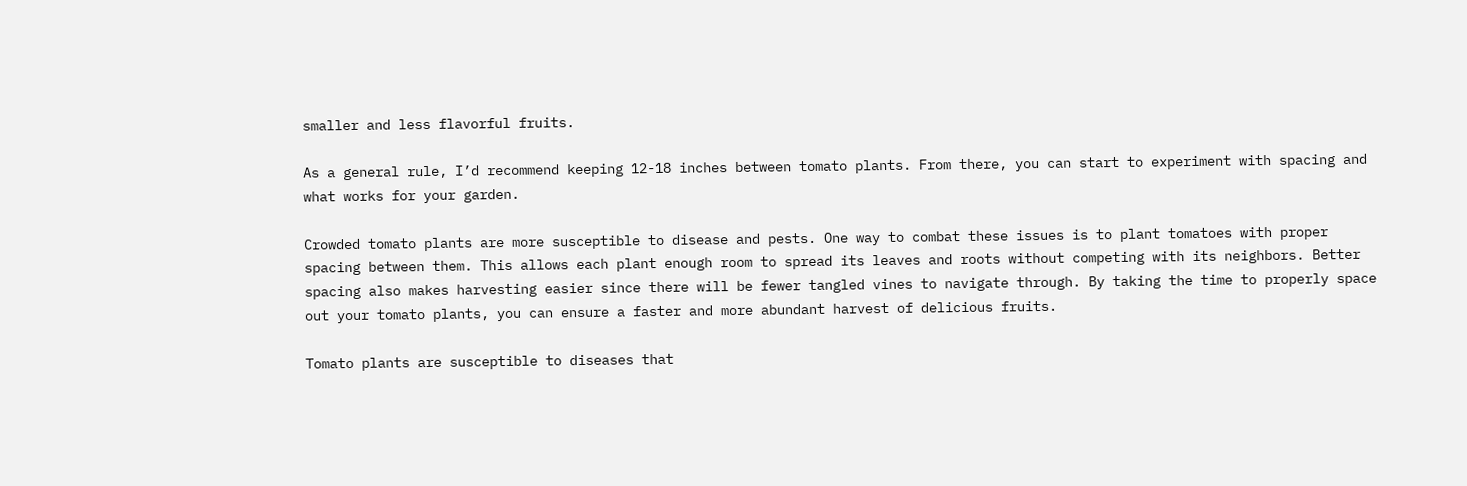smaller and less flavorful fruits.

As a general rule, I’d recommend keeping 12-18 inches between tomato plants. From there, you can start to experiment with spacing and what works for your garden.

Crowded tomato plants are more susceptible to disease and pests. One way to combat these issues is to plant tomatoes with proper spacing between them. This allows each plant enough room to spread its leaves and roots without competing with its neighbors. Better spacing also makes harvesting easier since there will be fewer tangled vines to navigate through. By taking the time to properly space out your tomato plants, you can ensure a faster and more abundant harvest of delicious fruits.

Tomato plants are susceptible to diseases that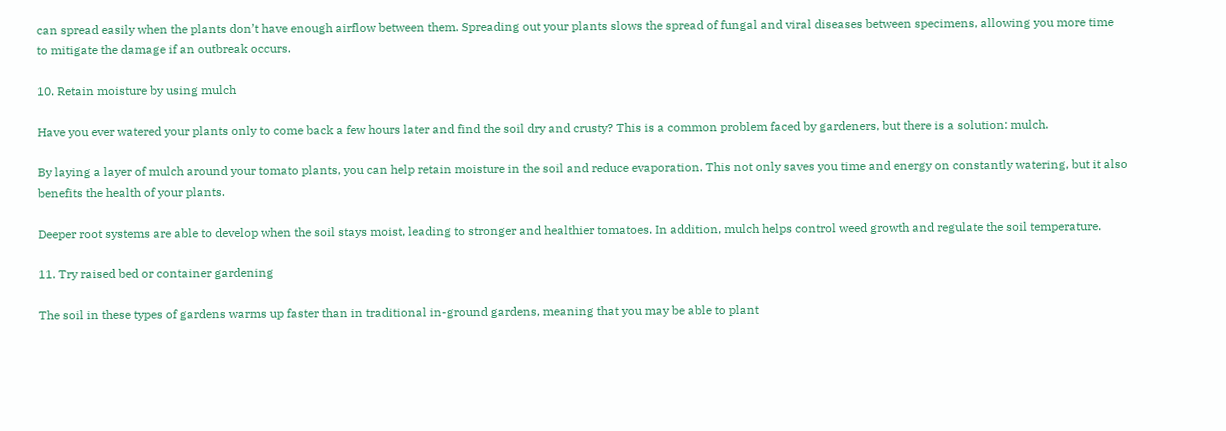can spread easily when the plants don’t have enough airflow between them. Spreading out your plants slows the spread of fungal and viral diseases between specimens, allowing you more time to mitigate the damage if an outbreak occurs.

10. Retain moisture by using mulch

Have you ever watered your plants only to come back a few hours later and find the soil dry and crusty? This is a common problem faced by gardeners, but there is a solution: mulch.

By laying a layer of mulch around your tomato plants, you can help retain moisture in the soil and reduce evaporation. This not only saves you time and energy on constantly watering, but it also benefits the health of your plants.

Deeper root systems are able to develop when the soil stays moist, leading to stronger and healthier tomatoes. In addition, mulch helps control weed growth and regulate the soil temperature.

11. Try raised bed or container gardening

The soil in these types of gardens warms up faster than in traditional in-ground gardens, meaning that you may be able to plant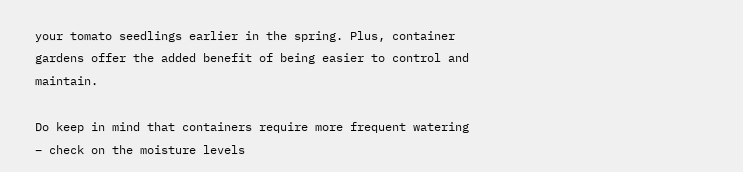your tomato seedlings earlier in the spring. Plus, container gardens offer the added benefit of being easier to control and maintain.

Do keep in mind that containers require more frequent watering – check on the moisture levels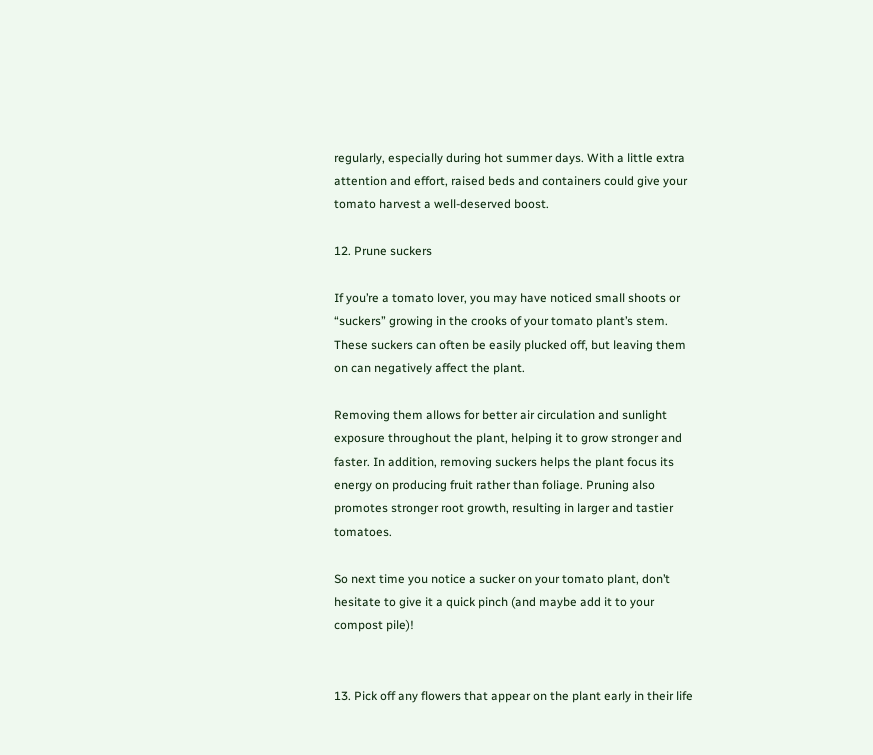regularly, especially during hot summer days. With a little extra attention and effort, raised beds and containers could give your tomato harvest a well-deserved boost.

12. Prune suckers

If you’re a tomato lover, you may have noticed small shoots or “suckers” growing in the crooks of your tomato plant’s stem. These suckers can often be easily plucked off, but leaving them on can negatively affect the plant.

Removing them allows for better air circulation and sunlight exposure throughout the plant, helping it to grow stronger and faster. In addition, removing suckers helps the plant focus its energy on producing fruit rather than foliage. Pruning also promotes stronger root growth, resulting in larger and tastier tomatoes.

So next time you notice a sucker on your tomato plant, don’t hesitate to give it a quick pinch (and maybe add it to your compost pile)!


13. Pick off any flowers that appear on the plant early in their life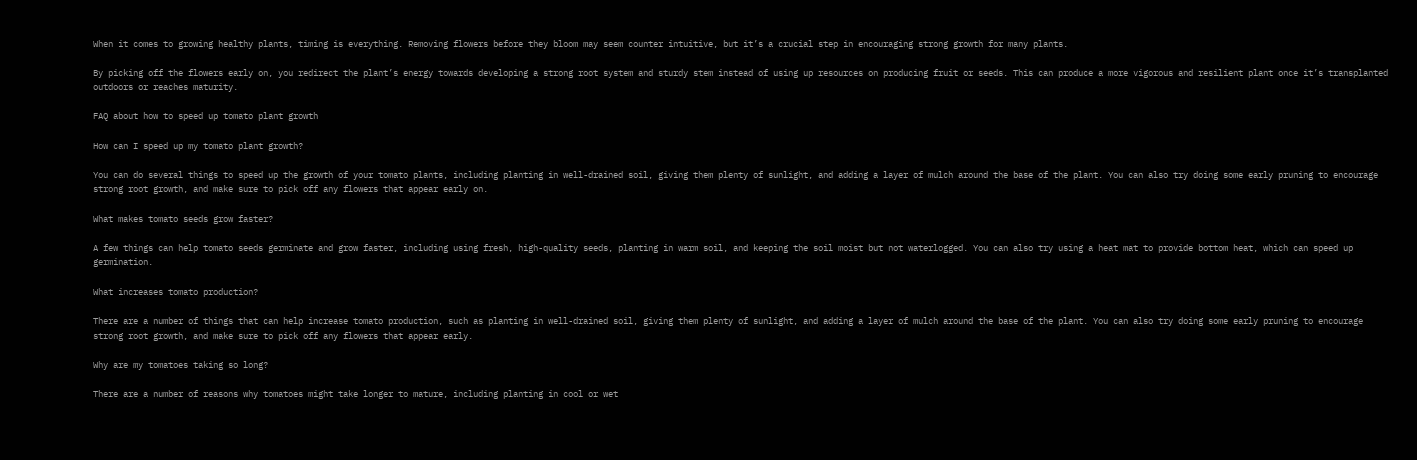When it comes to growing healthy plants, timing is everything. Removing flowers before they bloom may seem counter intuitive, but it’s a crucial step in encouraging strong growth for many plants.

By picking off the flowers early on, you redirect the plant’s energy towards developing a strong root system and sturdy stem instead of using up resources on producing fruit or seeds. This can produce a more vigorous and resilient plant once it’s transplanted outdoors or reaches maturity.

FAQ about how to speed up tomato plant growth

How can I speed up my tomato plant growth?

You can do several things to speed up the growth of your tomato plants, including planting in well-drained soil, giving them plenty of sunlight, and adding a layer of mulch around the base of the plant. You can also try doing some early pruning to encourage strong root growth, and make sure to pick off any flowers that appear early on.

What makes tomato seeds grow faster?

A few things can help tomato seeds germinate and grow faster, including using fresh, high-quality seeds, planting in warm soil, and keeping the soil moist but not waterlogged. You can also try using a heat mat to provide bottom heat, which can speed up germination.

What increases tomato production?

There are a number of things that can help increase tomato production, such as planting in well-drained soil, giving them plenty of sunlight, and adding a layer of mulch around the base of the plant. You can also try doing some early pruning to encourage strong root growth, and make sure to pick off any flowers that appear early.

Why are my tomatoes taking so long?

There are a number of reasons why tomatoes might take longer to mature, including planting in cool or wet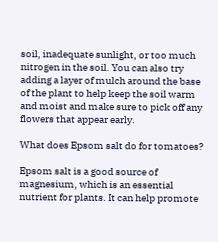soil, inadequate sunlight, or too much nitrogen in the soil. You can also try adding a layer of mulch around the base of the plant to help keep the soil warm and moist and make sure to pick off any flowers that appear early.

What does Epsom salt do for tomatoes?

Epsom salt is a good source of magnesium, which is an essential nutrient for plants. It can help promote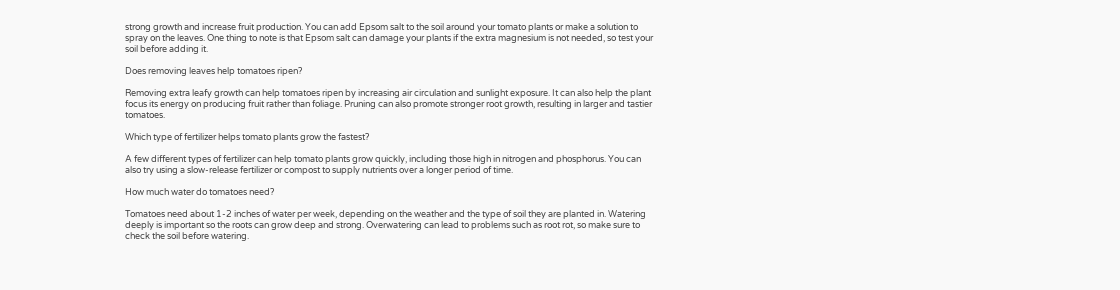strong growth and increase fruit production. You can add Epsom salt to the soil around your tomato plants or make a solution to spray on the leaves. One thing to note is that Epsom salt can damage your plants if the extra magnesium is not needed, so test your soil before adding it.

Does removing leaves help tomatoes ripen?

Removing extra leafy growth can help tomatoes ripen by increasing air circulation and sunlight exposure. It can also help the plant focus its energy on producing fruit rather than foliage. Pruning can also promote stronger root growth, resulting in larger and tastier tomatoes.

Which type of fertilizer helps tomato plants grow the fastest?

A few different types of fertilizer can help tomato plants grow quickly, including those high in nitrogen and phosphorus. You can also try using a slow-release fertilizer or compost to supply nutrients over a longer period of time.

How much water do tomatoes need?

Tomatoes need about 1-2 inches of water per week, depending on the weather and the type of soil they are planted in. Watering deeply is important so the roots can grow deep and strong. Overwatering can lead to problems such as root rot, so make sure to check the soil before watering.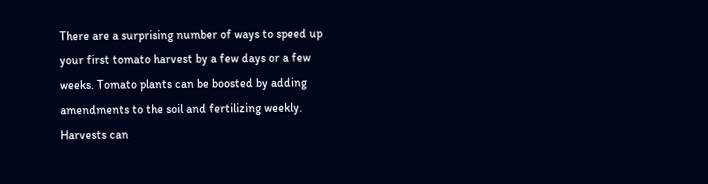There are a surprising number of ways to speed up your first tomato harvest by a few days or a few weeks. Tomato plants can be boosted by adding amendments to the soil and fertilizing weekly. Harvests can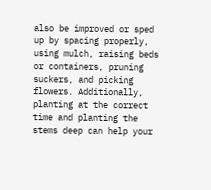also be improved or sped up by spacing properly, using mulch, raising beds or containers, pruning suckers, and picking flowers. Additionally, planting at the correct time and planting the stems deep can help your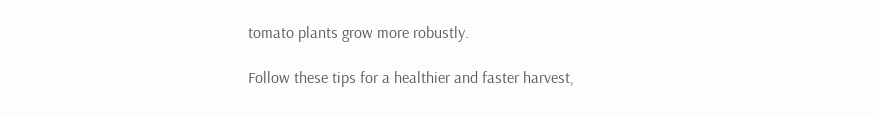tomato plants grow more robustly.

Follow these tips for a healthier and faster harvest,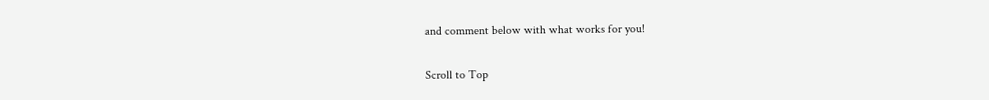and comment below with what works for you!

Scroll to Top